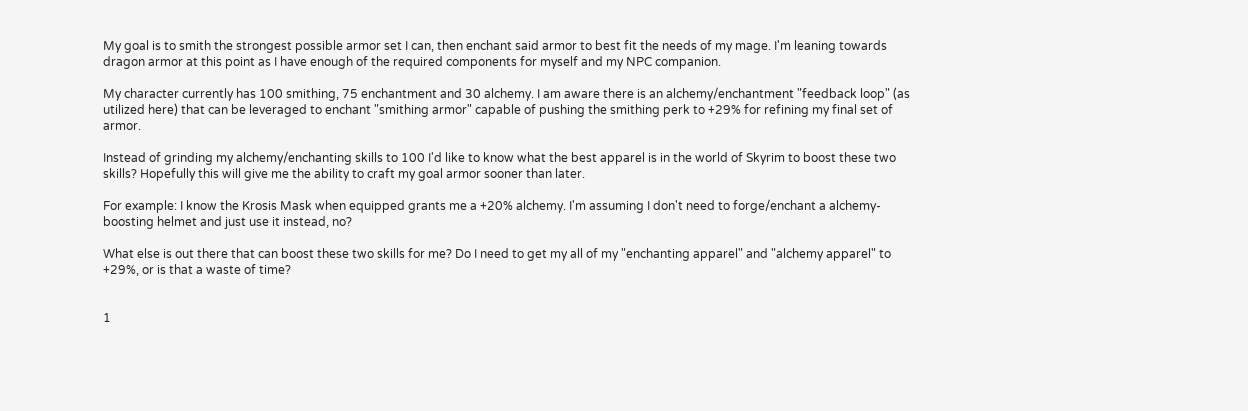My goal is to smith the strongest possible armor set I can, then enchant said armor to best fit the needs of my mage. I'm leaning towards dragon armor at this point as I have enough of the required components for myself and my NPC companion.

My character currently has 100 smithing, 75 enchantment and 30 alchemy. I am aware there is an alchemy/enchantment "feedback loop" (as utilized here) that can be leveraged to enchant "smithing armor" capable of pushing the smithing perk to +29% for refining my final set of armor.

Instead of grinding my alchemy/enchanting skills to 100 I'd like to know what the best apparel is in the world of Skyrim to boost these two skills? Hopefully this will give me the ability to craft my goal armor sooner than later.

For example: I know the Krosis Mask when equipped grants me a +20% alchemy. I'm assuming I don't need to forge/enchant a alchemy-boosting helmet and just use it instead, no?

What else is out there that can boost these two skills for me? Do I need to get my all of my "enchanting apparel" and "alchemy apparel" to +29%, or is that a waste of time?


1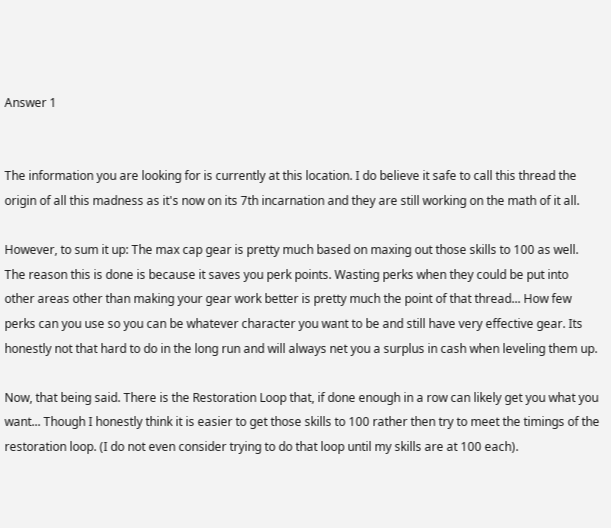Answer 1


The information you are looking for is currently at this location. I do believe it safe to call this thread the origin of all this madness as it's now on its 7th incarnation and they are still working on the math of it all.

However, to sum it up: The max cap gear is pretty much based on maxing out those skills to 100 as well. The reason this is done is because it saves you perk points. Wasting perks when they could be put into other areas other than making your gear work better is pretty much the point of that thread... How few perks can you use so you can be whatever character you want to be and still have very effective gear. Its honestly not that hard to do in the long run and will always net you a surplus in cash when leveling them up.

Now, that being said. There is the Restoration Loop that, if done enough in a row can likely get you what you want... Though I honestly think it is easier to get those skills to 100 rather then try to meet the timings of the restoration loop. (I do not even consider trying to do that loop until my skills are at 100 each).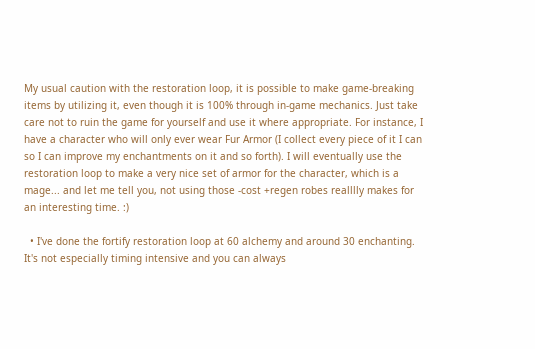My usual caution with the restoration loop, it is possible to make game-breaking items by utilizing it, even though it is 100% through in-game mechanics. Just take care not to ruin the game for yourself and use it where appropriate. For instance, I have a character who will only ever wear Fur Armor (I collect every piece of it I can so I can improve my enchantments on it and so forth). I will eventually use the restoration loop to make a very nice set of armor for the character, which is a mage... and let me tell you, not using those -cost +regen robes realllly makes for an interesting time. :)

  • I've done the fortify restoration loop at 60 alchemy and around 30 enchanting. It's not especially timing intensive and you can always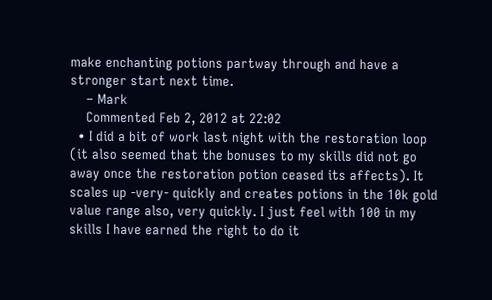make enchanting potions partway through and have a stronger start next time.
    – Mark
    Commented Feb 2, 2012 at 22:02
  • I did a bit of work last night with the restoration loop (it also seemed that the bonuses to my skills did not go away once the restoration potion ceased its affects). It scales up -very- quickly and creates potions in the 10k gold value range also, very quickly. I just feel with 100 in my skills I have earned the right to do it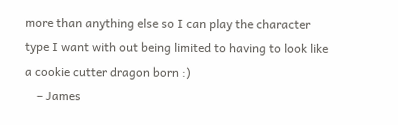more than anything else so I can play the character type I want with out being limited to having to look like a cookie cutter dragon born :)
    – James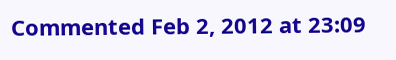Commented Feb 2, 2012 at 23:09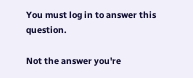You must log in to answer this question.

Not the answer you're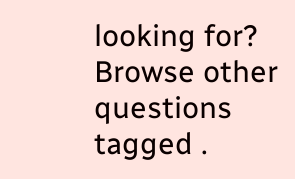looking for? Browse other questions tagged .